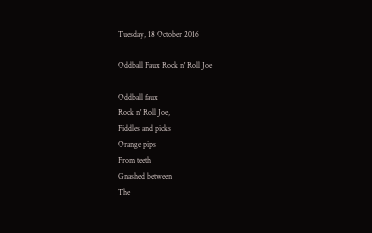Tuesday, 18 October 2016

Oddball Faux Rock n' Roll Joe

Oddball faux
Rock n' Roll Joe,
Fiddles and picks
Orange pips
From teeth
Gnashed between
The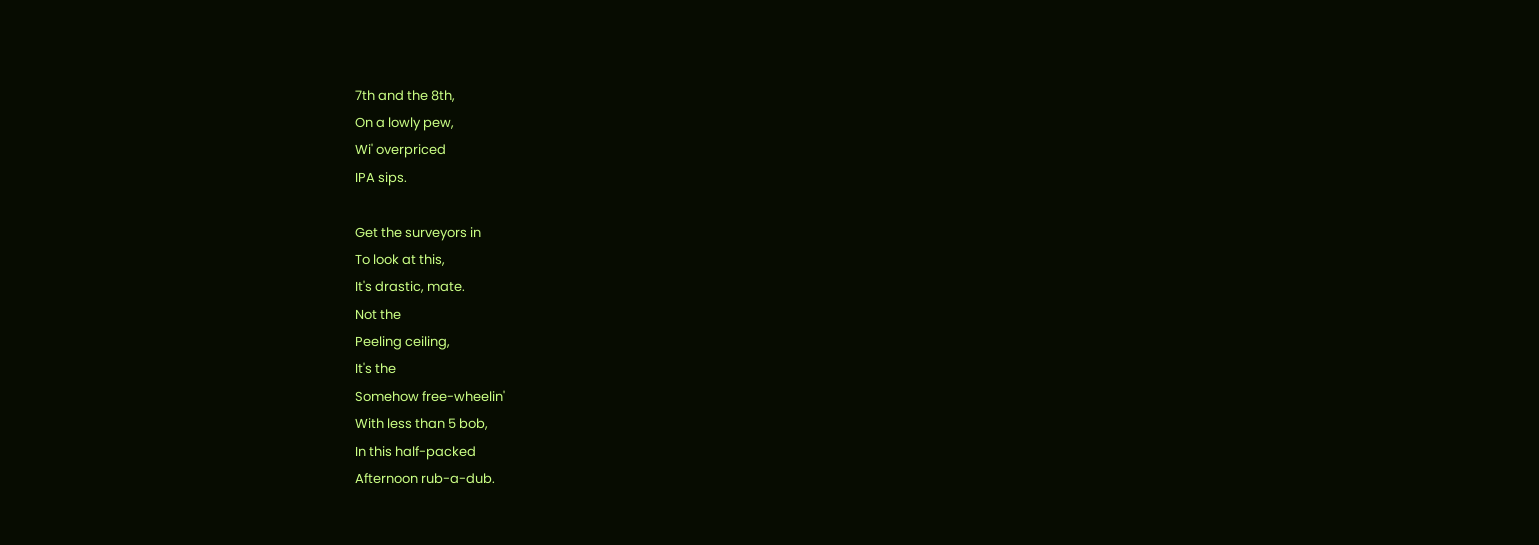7th and the 8th,
On a lowly pew,
Wi' overpriced
IPA sips.

Get the surveyors in
To look at this,
It's drastic, mate.
Not the
Peeling ceiling,
It's the
Somehow free-wheelin'
With less than 5 bob,
In this half-packed
Afternoon rub-a-dub.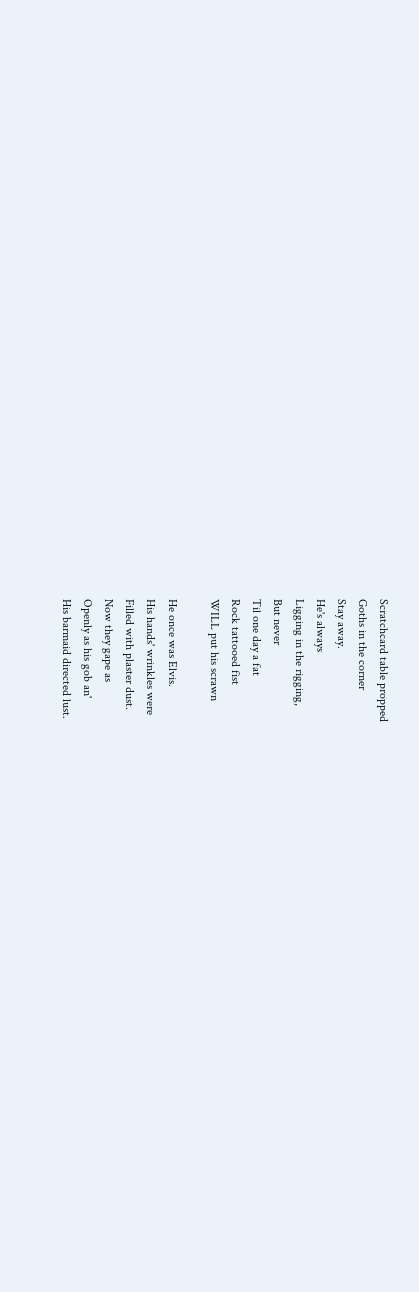Scratchcard table propped
Goths in the corner
Stay away.
He's always
Ligging in the rigging,
But never
Til one day a fat
Rock tattooed fist
WILL put his scrawn

He once was Elvis.
His hands' wrinkles were
Filled with plaster dust.
Now they gape as
Openly as his gob an'
His barmaid directed lust.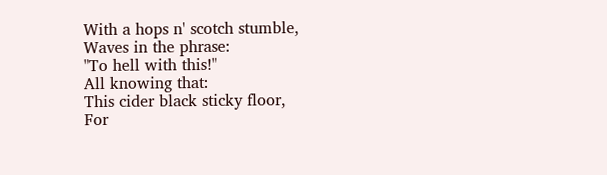With a hops n' scotch stumble,
Waves in the phrase:
"To hell with this!"
All knowing that:
This cider black sticky floor,
For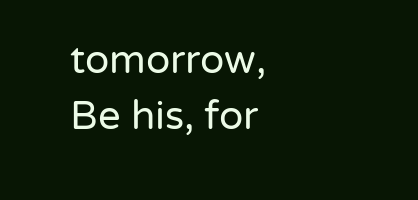tomorrow,
Be his, for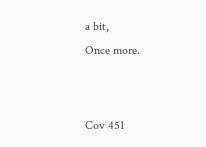a bit,
Once more.


Cov 451